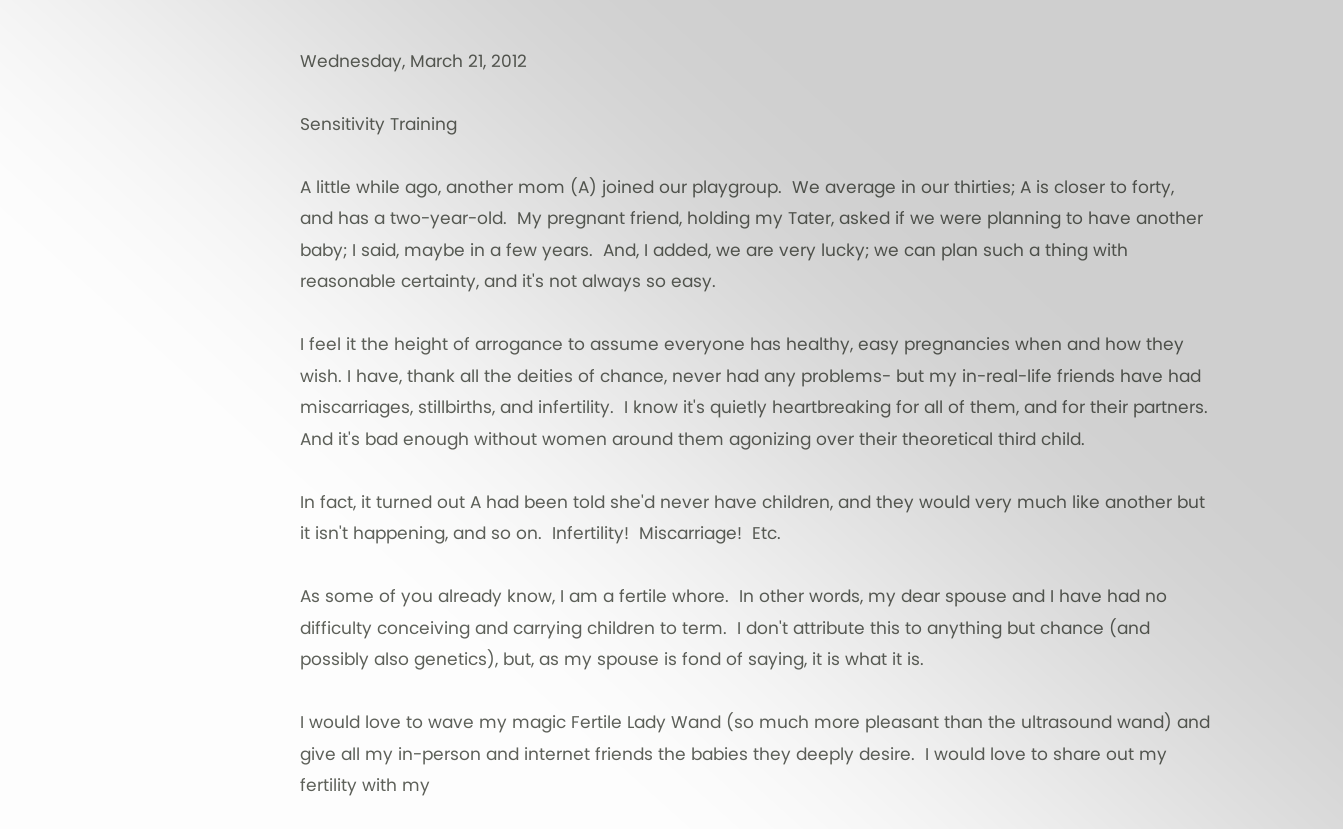Wednesday, March 21, 2012

Sensitivity Training

A little while ago, another mom (A) joined our playgroup.  We average in our thirties; A is closer to forty, and has a two-year-old.  My pregnant friend, holding my Tater, asked if we were planning to have another baby; I said, maybe in a few years.  And, I added, we are very lucky; we can plan such a thing with reasonable certainty, and it's not always so easy.

I feel it the height of arrogance to assume everyone has healthy, easy pregnancies when and how they wish. I have, thank all the deities of chance, never had any problems- but my in-real-life friends have had miscarriages, stillbirths, and infertility.  I know it's quietly heartbreaking for all of them, and for their partners.  And it's bad enough without women around them agonizing over their theoretical third child.

In fact, it turned out A had been told she'd never have children, and they would very much like another but it isn't happening, and so on.  Infertility!  Miscarriage!  Etc.

As some of you already know, I am a fertile whore.  In other words, my dear spouse and I have had no difficulty conceiving and carrying children to term.  I don't attribute this to anything but chance (and possibly also genetics), but, as my spouse is fond of saying, it is what it is.

I would love to wave my magic Fertile Lady Wand (so much more pleasant than the ultrasound wand) and give all my in-person and internet friends the babies they deeply desire.  I would love to share out my fertility with my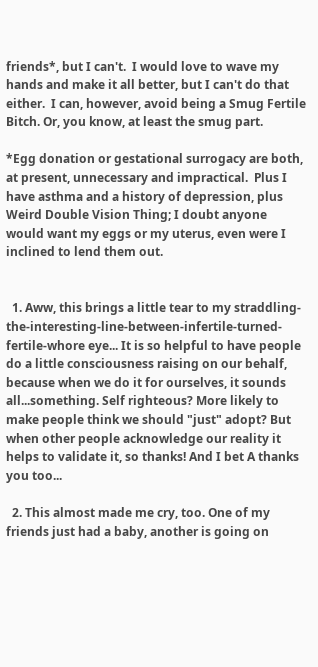friends*, but I can't.  I would love to wave my hands and make it all better, but I can't do that either.  I can, however, avoid being a Smug Fertile Bitch. Or, you know, at least the smug part.

*Egg donation or gestational surrogacy are both, at present, unnecessary and impractical.  Plus I have asthma and a history of depression, plus Weird Double Vision Thing; I doubt anyone would want my eggs or my uterus, even were I inclined to lend them out.


  1. Aww, this brings a little tear to my straddling-the-interesting-line-between-infertile-turned-fertile-whore eye... It is so helpful to have people do a little consciousness raising on our behalf, because when we do it for ourselves, it sounds all...something. Self righteous? More likely to make people think we should "just" adopt? But when other people acknowledge our reality it helps to validate it, so thanks! And I bet A thanks you too...

  2. This almost made me cry, too. One of my friends just had a baby, another is going on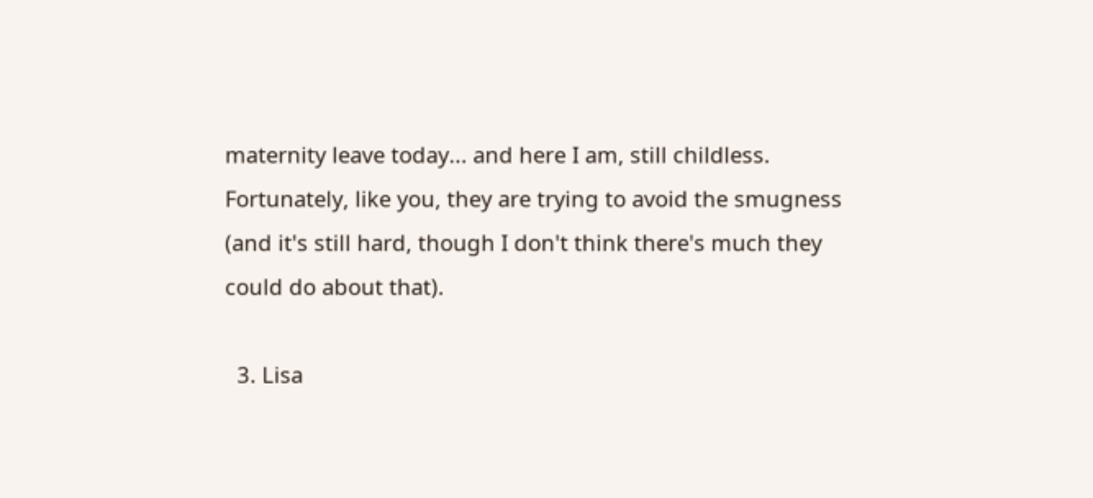maternity leave today... and here I am, still childless. Fortunately, like you, they are trying to avoid the smugness (and it's still hard, though I don't think there's much they could do about that).

  3. Lisa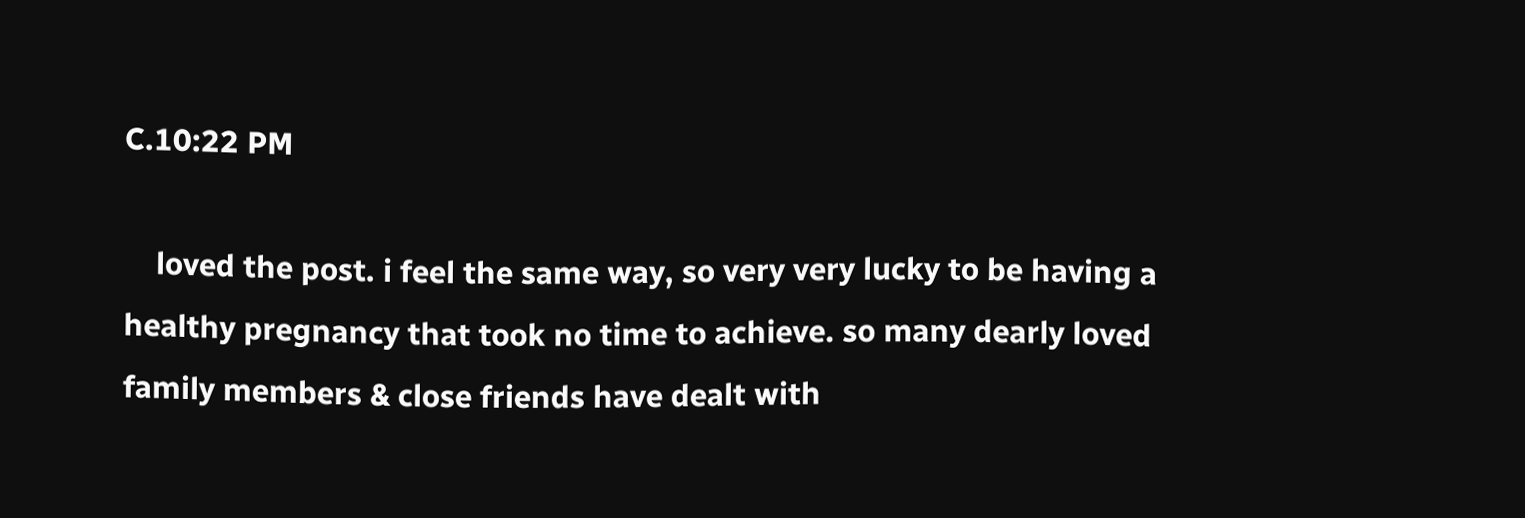C.10:22 PM

    loved the post. i feel the same way, so very very lucky to be having a healthy pregnancy that took no time to achieve. so many dearly loved family members & close friends have dealt with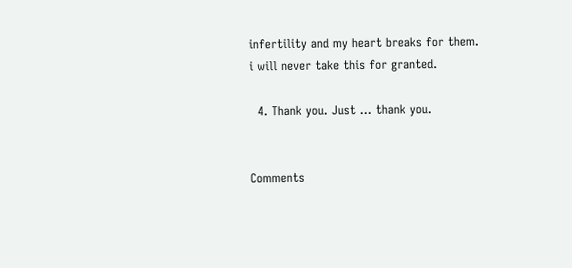infertility and my heart breaks for them. i will never take this for granted.

  4. Thank you. Just ... thank you.


Comments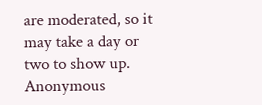are moderated, so it may take a day or two to show up. Anonymous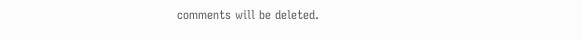comments will be deleted.